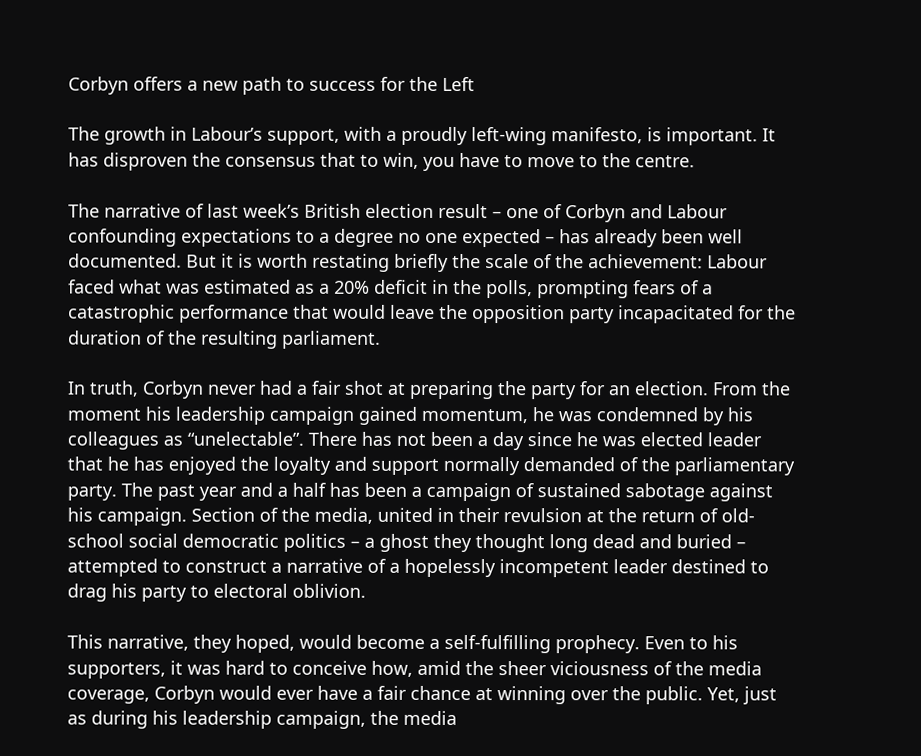Corbyn offers a new path to success for the Left

The growth in Labour’s support, with a proudly left-wing manifesto, is important. It has disproven the consensus that to win, you have to move to the centre.

The narrative of last week’s British election result – one of Corbyn and Labour confounding expectations to a degree no one expected – has already been well documented. But it is worth restating briefly the scale of the achievement: Labour faced what was estimated as a 20% deficit in the polls, prompting fears of a catastrophic performance that would leave the opposition party incapacitated for the duration of the resulting parliament.

In truth, Corbyn never had a fair shot at preparing the party for an election. From the moment his leadership campaign gained momentum, he was condemned by his colleagues as “unelectable”. There has not been a day since he was elected leader that he has enjoyed the loyalty and support normally demanded of the parliamentary party. The past year and a half has been a campaign of sustained sabotage against his campaign. Section of the media, united in their revulsion at the return of old-school social democratic politics – a ghost they thought long dead and buried – attempted to construct a narrative of a hopelessly incompetent leader destined to drag his party to electoral oblivion.

This narrative, they hoped, would become a self-fulfilling prophecy. Even to his supporters, it was hard to conceive how, amid the sheer viciousness of the media coverage, Corbyn would ever have a fair chance at winning over the public. Yet, just as during his leadership campaign, the media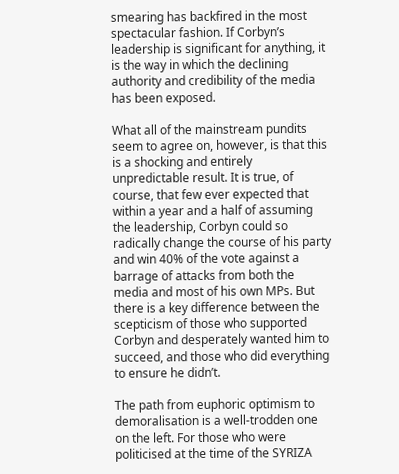smearing has backfired in the most spectacular fashion. If Corbyn’s leadership is significant for anything, it is the way in which the declining authority and credibility of the media has been exposed.

What all of the mainstream pundits seem to agree on, however, is that this is a shocking and entirely unpredictable result. It is true, of course, that few ever expected that within a year and a half of assuming the leadership, Corbyn could so radically change the course of his party and win 40% of the vote against a barrage of attacks from both the media and most of his own MPs. But there is a key difference between the scepticism of those who supported Corbyn and desperately wanted him to succeed, and those who did everything to ensure he didn’t.

The path from euphoric optimism to demoralisation is a well-trodden one on the left. For those who were politicised at the time of the SYRIZA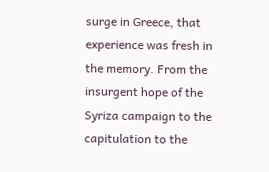surge in Greece, that experience was fresh in the memory. From the insurgent hope of the Syriza campaign to the capitulation to the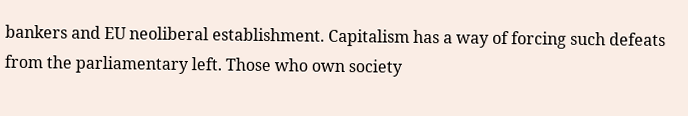bankers and EU neoliberal establishment. Capitalism has a way of forcing such defeats from the parliamentary left. Those who own society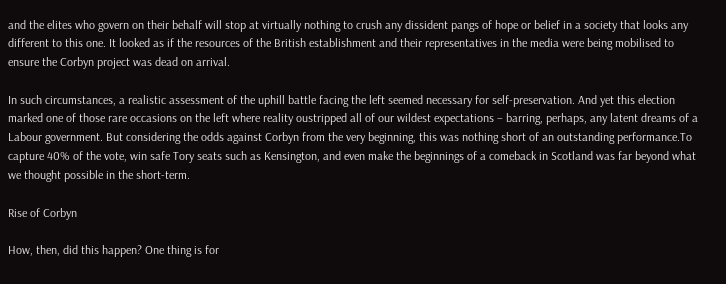and the elites who govern on their behalf will stop at virtually nothing to crush any dissident pangs of hope or belief in a society that looks any different to this one. It looked as if the resources of the British establishment and their representatives in the media were being mobilised to ensure the Corbyn project was dead on arrival.

In such circumstances, a realistic assessment of the uphill battle facing the left seemed necessary for self-preservation. And yet this election marked one of those rare occasions on the left where reality oustripped all of our wildest expectations – barring, perhaps, any latent dreams of a Labour government. But considering the odds against Corbyn from the very beginning, this was nothing short of an outstanding performance.To capture 40% of the vote, win safe Tory seats such as Kensington, and even make the beginnings of a comeback in Scotland was far beyond what we thought possible in the short-term.

Rise of Corbyn

How, then, did this happen? One thing is for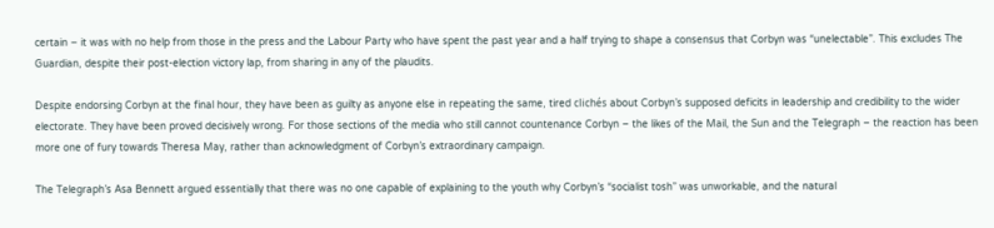certain – it was with no help from those in the press and the Labour Party who have spent the past year and a half trying to shape a consensus that Corbyn was “unelectable”. This excludes The Guardian, despite their post-election victory lap, from sharing in any of the plaudits.

Despite endorsing Corbyn at the final hour, they have been as guilty as anyone else in repeating the same, tired clichés about Corbyn’s supposed deficits in leadership and credibility to the wider electorate. They have been proved decisively wrong. For those sections of the media who still cannot countenance Corbyn – the likes of the Mail, the Sun and the Telegraph – the reaction has been more one of fury towards Theresa May, rather than acknowledgment of Corbyn’s extraordinary campaign.

The Telegraph’s Asa Bennett argued essentially that there was no one capable of explaining to the youth why Corbyn’s “socialist tosh” was unworkable, and the natural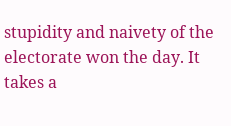stupidity and naivety of the electorate won the day. It takes a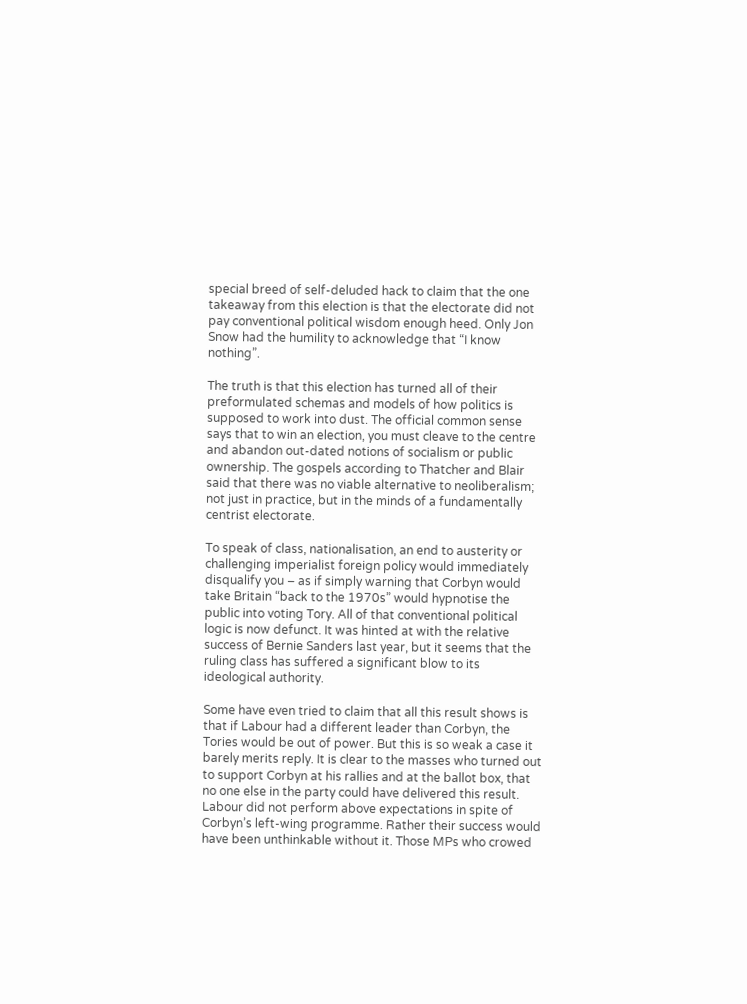special breed of self-deluded hack to claim that the one takeaway from this election is that the electorate did not pay conventional political wisdom enough heed. Only Jon Snow had the humility to acknowledge that “I know nothing”.

The truth is that this election has turned all of their preformulated schemas and models of how politics is supposed to work into dust. The official common sense says that to win an election, you must cleave to the centre and abandon out-dated notions of socialism or public ownership. The gospels according to Thatcher and Blair said that there was no viable alternative to neoliberalism; not just in practice, but in the minds of a fundamentally centrist electorate.

To speak of class, nationalisation, an end to austerity or challenging imperialist foreign policy would immediately disqualify you – as if simply warning that Corbyn would take Britain “back to the 1970s” would hypnotise the public into voting Tory. All of that conventional political logic is now defunct. It was hinted at with the relative success of Bernie Sanders last year, but it seems that the ruling class has suffered a significant blow to its ideological authority.

Some have even tried to claim that all this result shows is that if Labour had a different leader than Corbyn, the Tories would be out of power. But this is so weak a case it barely merits reply. It is clear to the masses who turned out to support Corbyn at his rallies and at the ballot box, that no one else in the party could have delivered this result. Labour did not perform above expectations in spite of Corbyn’s left-wing programme. Rather their success would have been unthinkable without it. Those MPs who crowed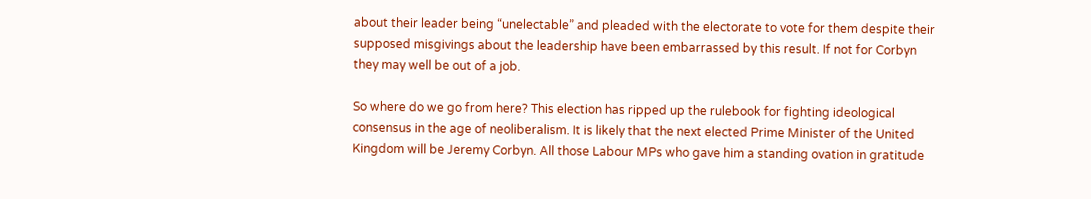about their leader being “unelectable” and pleaded with the electorate to vote for them despite their supposed misgivings about the leadership have been embarrassed by this result. If not for Corbyn they may well be out of a job.

So where do we go from here? This election has ripped up the rulebook for fighting ideological consensus in the age of neoliberalism. It is likely that the next elected Prime Minister of the United Kingdom will be Jeremy Corbyn. All those Labour MPs who gave him a standing ovation in gratitude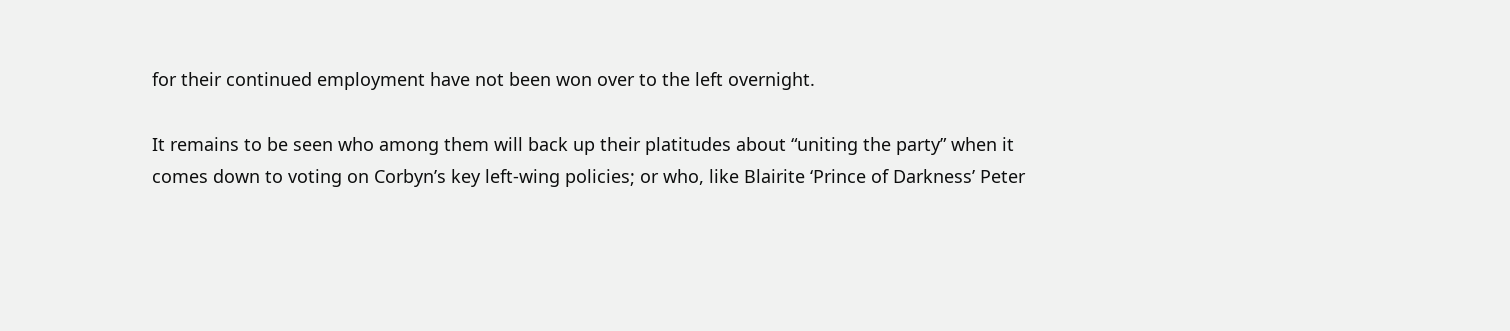for their continued employment have not been won over to the left overnight.

It remains to be seen who among them will back up their platitudes about “uniting the party” when it comes down to voting on Corbyn’s key left-wing policies; or who, like Blairite ‘Prince of Darkness’ Peter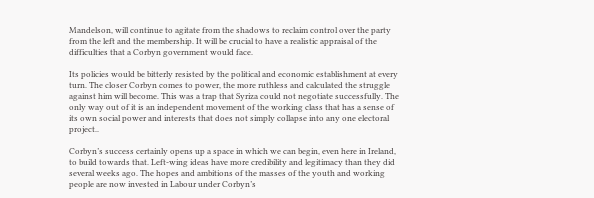Mandelson, will continue to agitate from the shadows to reclaim control over the party from the left and the membership. It will be crucial to have a realistic appraisal of the difficulties that a Corbyn government would face.

Its policies would be bitterly resisted by the political and economic establishment at every turn. The closer Corbyn comes to power, the more ruthless and calculated the struggle against him will become. This was a trap that Syriza could not negotiate successfully. The only way out of it is an independent movement of the working class that has a sense of its own social power and interests that does not simply collapse into any one electoral project..

Corbyn’s success certainly opens up a space in which we can begin, even here in Ireland, to build towards that. Left-wing ideas have more credibility and legitimacy than they did several weeks ago. The hopes and ambitions of the masses of the youth and working people are now invested in Labour under Corbyn’s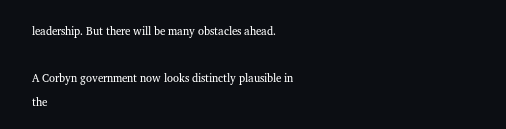leadership. But there will be many obstacles ahead.

A Corbyn government now looks distinctly plausible in the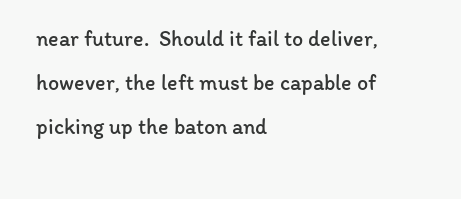near future.  Should it fail to deliver, however, the left must be capable of picking up the baton and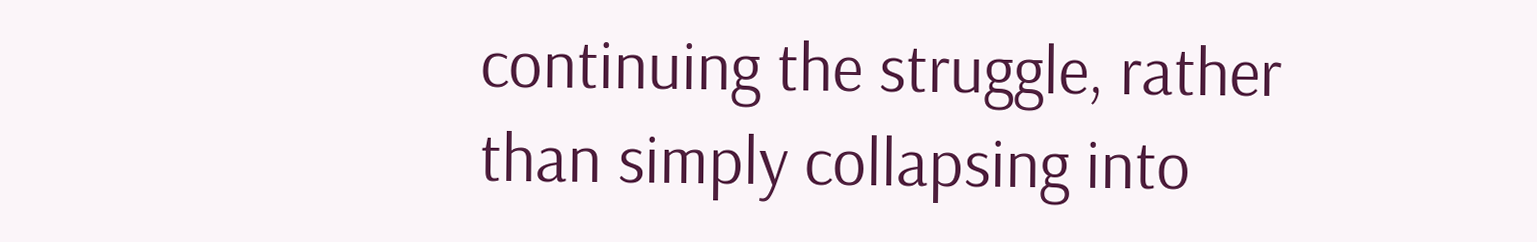continuing the struggle, rather than simply collapsing into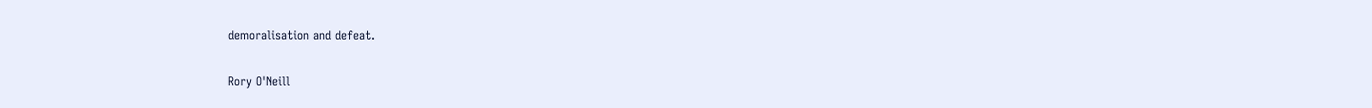demoralisation and defeat.

Rory O'Neill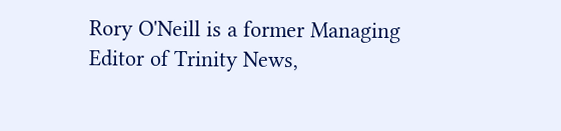Rory O'Neill is a former Managing Editor of Trinity News,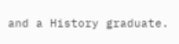and a History graduate.